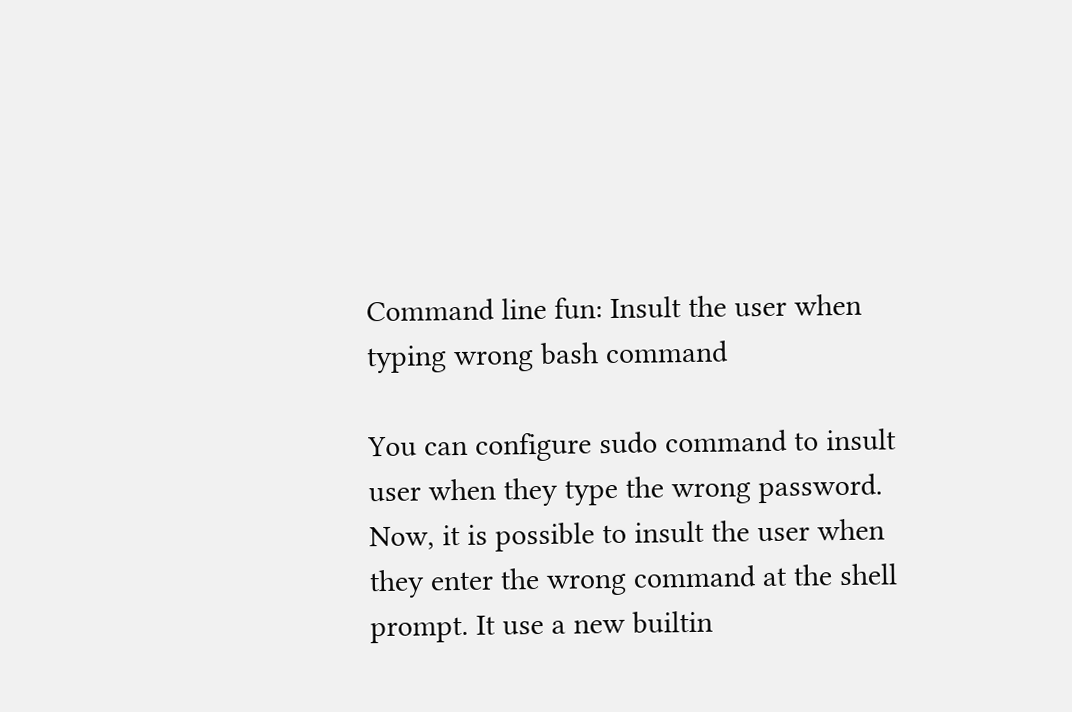Command line fun: Insult the user when typing wrong bash command

You can configure sudo command to insult user when they type the wrong password. Now, it is possible to insult the user when they enter the wrong command at the shell prompt. It use a new builtin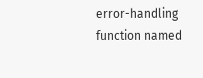error-handling function named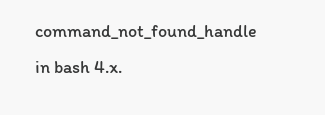command_not_found_handle in bash 4.x.